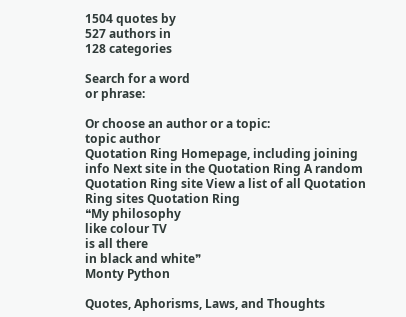1504 quotes by
527 authors in
128 categories

Search for a word
or phrase:

Or choose an author or a topic:
topic author
Quotation Ring Homepage, including joining info Next site in the Quotation Ring A random Quotation Ring site View a list of all Quotation Ring sites Quotation Ring
❝My philosophy
like colour TV
is all there
in black and white❞
Monty Python

Quotes, Aphorisms, Laws, and Thoughts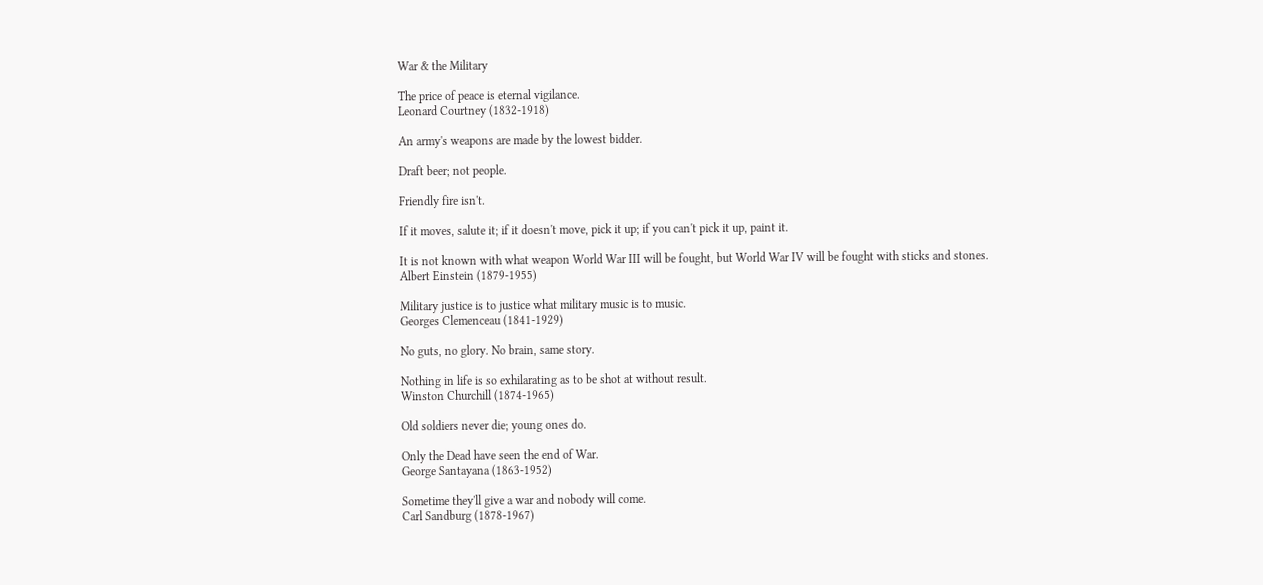War & the Military

The price of peace is eternal vigilance.
Leonard Courtney (1832-1918)

An army's weapons are made by the lowest bidder.

Draft beer; not people.

Friendly fire isn't.

If it moves, salute it; if it doesn't move, pick it up; if you can't pick it up, paint it.

It is not known with what weapon World War III will be fought, but World War IV will be fought with sticks and stones.
Albert Einstein (1879-1955)

Military justice is to justice what military music is to music.
Georges Clemenceau (1841-1929)

No guts, no glory. No brain, same story.

Nothing in life is so exhilarating as to be shot at without result.
Winston Churchill (1874-1965)

Old soldiers never die; young ones do.

Only the Dead have seen the end of War.
George Santayana (1863-1952)

Sometime they'll give a war and nobody will come.
Carl Sandburg (1878-1967)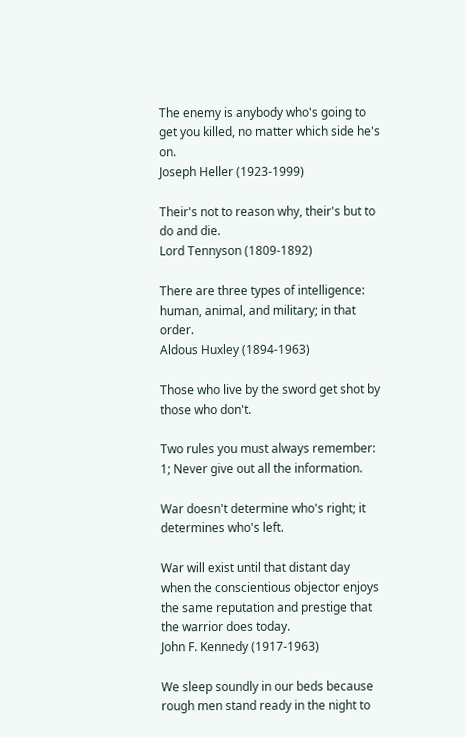The enemy is anybody who's going to get you killed, no matter which side he's on.
Joseph Heller (1923-1999)

Their's not to reason why, their's but to do and die.
Lord Tennyson (1809-1892)

There are three types of intelligence: human, animal, and military; in that order.
Aldous Huxley (1894-1963)

Those who live by the sword get shot by those who don't.

Two rules you must always remember: 1; Never give out all the information.

War doesn't determine who's right; it determines who's left.

War will exist until that distant day when the conscientious objector enjoys the same reputation and prestige that the warrior does today.
John F. Kennedy (1917-1963)

We sleep soundly in our beds because rough men stand ready in the night to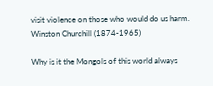visit violence on those who would do us harm.
Winston Churchill (1874-1965)

Why is it the Mongols of this world always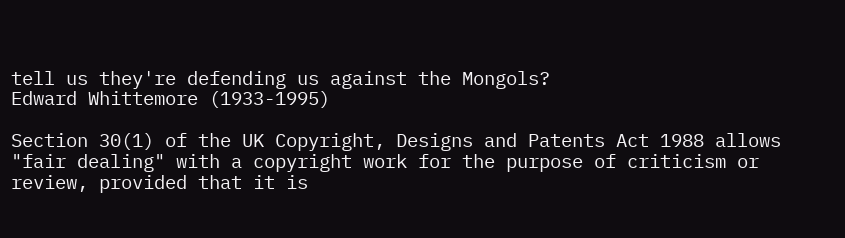tell us they're defending us against the Mongols?
Edward Whittemore (1933-1995)

Section 30(1) of the UK Copyright, Designs and Patents Act 1988 allows "fair dealing" with a copyright work for the purpose of criticism or review, provided that it is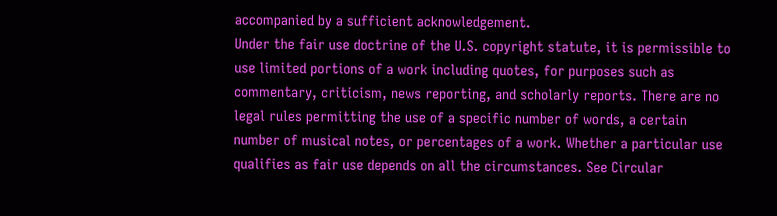accompanied by a sufficient acknowledgement.
Under the fair use doctrine of the U.S. copyright statute, it is permissible to use limited portions of a work including quotes, for purposes such as commentary, criticism, news reporting, and scholarly reports. There are no legal rules permitting the use of a specific number of words, a certain number of musical notes, or percentages of a work. Whether a particular use qualifies as fair use depends on all the circumstances. See Circular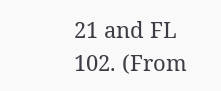21 and FL 102. (From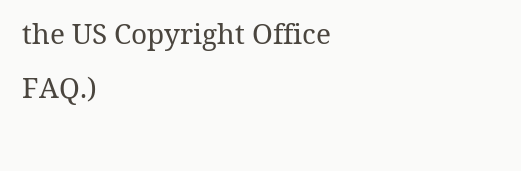the US Copyright Office FAQ.)